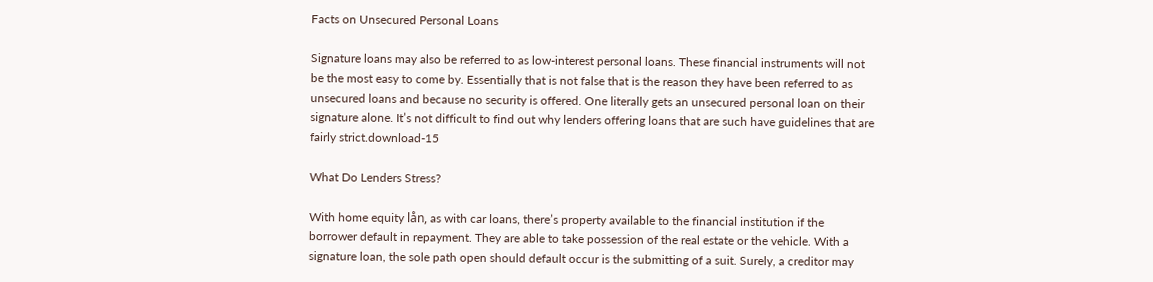Facts on Unsecured Personal Loans

Signature loans may also be referred to as low-interest personal loans. These financial instruments will not be the most easy to come by. Essentially that is not false that is the reason they have been referred to as unsecured loans and because no security is offered. One literally gets an unsecured personal loan on their signature alone. It’s not difficult to find out why lenders offering loans that are such have guidelines that are fairly strict.download-15

What Do Lenders Stress?

With home equity lån, as with car loans, there’s property available to the financial institution if the borrower default in repayment. They are able to take possession of the real estate or the vehicle. With a signature loan, the sole path open should default occur is the submitting of a suit. Surely, a creditor may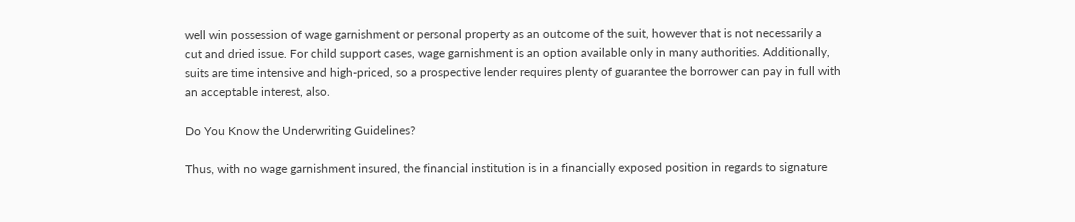well win possession of wage garnishment or personal property as an outcome of the suit, however that is not necessarily a cut and dried issue. For child support cases, wage garnishment is an option available only in many authorities. Additionally, suits are time intensive and high-priced, so a prospective lender requires plenty of guarantee the borrower can pay in full with an acceptable interest, also.

Do You Know the Underwriting Guidelines?

Thus, with no wage garnishment insured, the financial institution is in a financially exposed position in regards to signature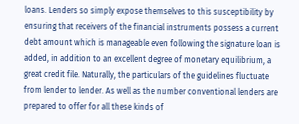loans. Lenders so simply expose themselves to this susceptibility by ensuring that receivers of the financial instruments possess a current debt amount which is manageable even following the signature loan is added, in addition to an excellent degree of monetary equilibrium, a great credit file. Naturally, the particulars of the guidelines fluctuate from lender to lender. As well as the number conventional lenders are prepared to offer for all these kinds of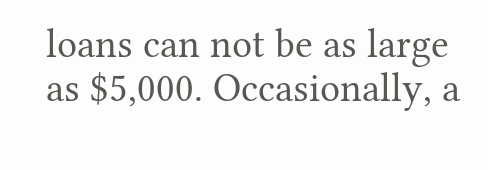loans can not be as large as $5,000. Occasionally, a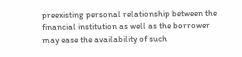preexisting personal relationship between the financial institution as well as the borrower may ease the availability of such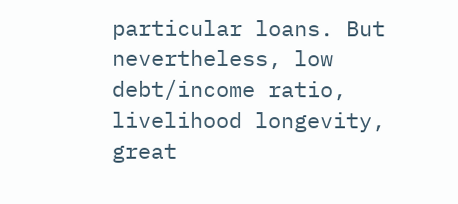particular loans. But nevertheless, low debt/income ratio, livelihood longevity, great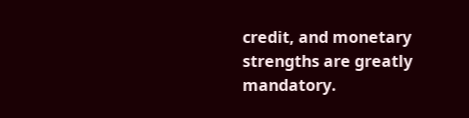credit, and monetary strengths are greatly mandatory.